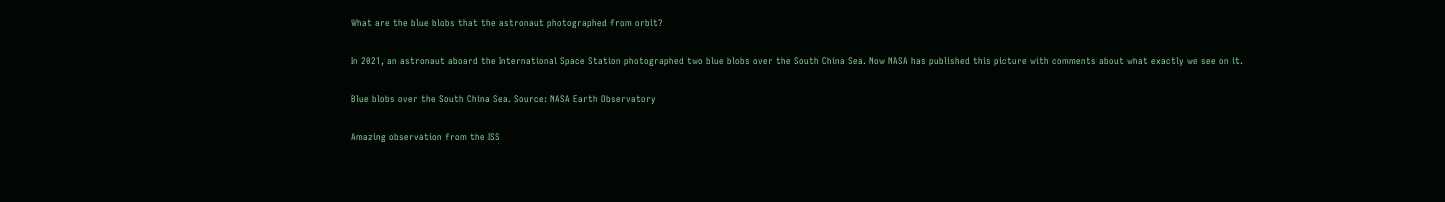What are the blue blobs that the astronaut photographed from orbit?

In 2021, an astronaut aboard the International Space Station photographed two blue blobs over the South China Sea. Now NASA has published this picture with comments about what exactly we see on it.

Blue blobs over the South China Sea. Source: NASA Earth Observatory

Amazing observation from the ISS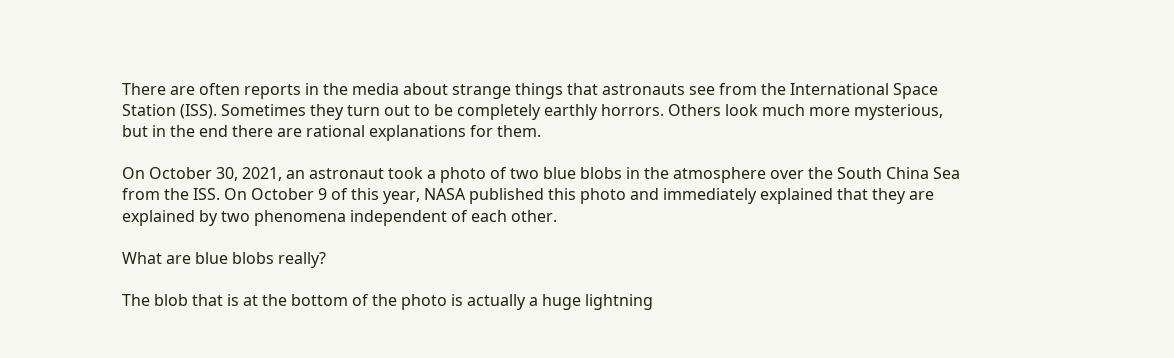There are often reports in the media about strange things that astronauts see from the International Space Station (ISS). Sometimes they turn out to be completely earthly horrors. Others look much more mysterious, but in the end there are rational explanations for them.

On October 30, 2021, an astronaut took a photo of two blue blobs in the atmosphere over the South China Sea from the ISS. On October 9 of this year, NASA published this photo and immediately explained that they are explained by two phenomena independent of each other.

What are blue blobs really?

The blob that is at the bottom of the photo is actually a huge lightning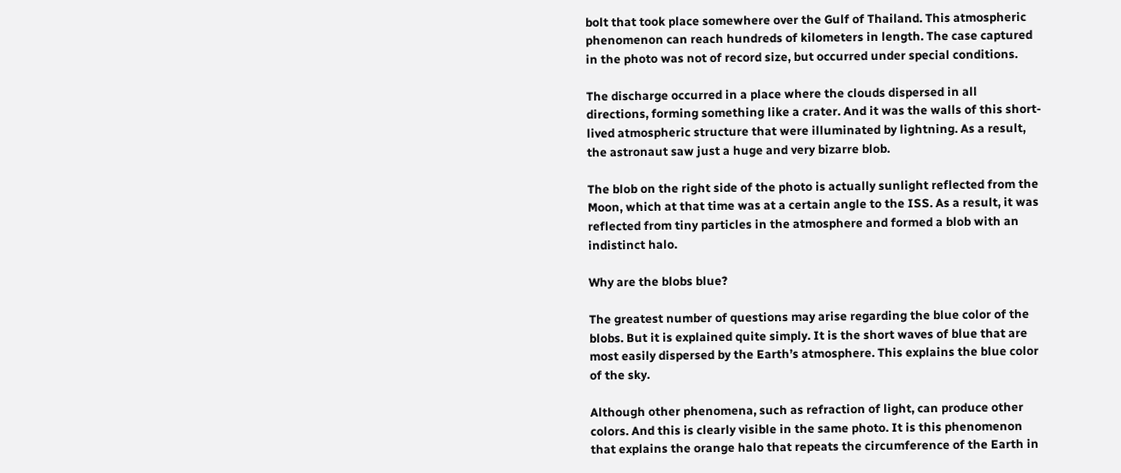bolt that took place somewhere over the Gulf of Thailand. This atmospheric phenomenon can reach hundreds of kilometers in length. The case captured in the photo was not of record size, but occurred under special conditions.

The discharge occurred in a place where the clouds dispersed in all directions, forming something like a crater. And it was the walls of this short-lived atmospheric structure that were illuminated by lightning. As a result, the astronaut saw just a huge and very bizarre blob.

The blob on the right side of the photo is actually sunlight reflected from the Moon, which at that time was at a certain angle to the ISS. As a result, it was reflected from tiny particles in the atmosphere and formed a blob with an indistinct halo.

Why are the blobs blue?

The greatest number of questions may arise regarding the blue color of the blobs. But it is explained quite simply. It is the short waves of blue that are most easily dispersed by the Earth’s atmosphere. This explains the blue color of the sky.

Although other phenomena, such as refraction of light, can produce other colors. And this is clearly visible in the same photo. It is this phenomenon that explains the orange halo that repeats the circumference of the Earth in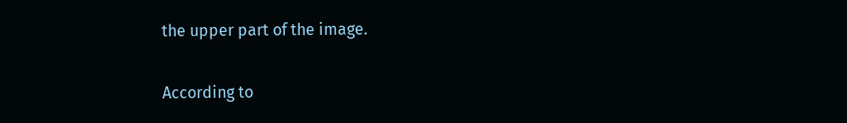the upper part of the image.

According to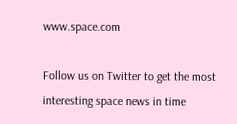www.space.com

Follow us on Twitter to get the most interesting space news in time